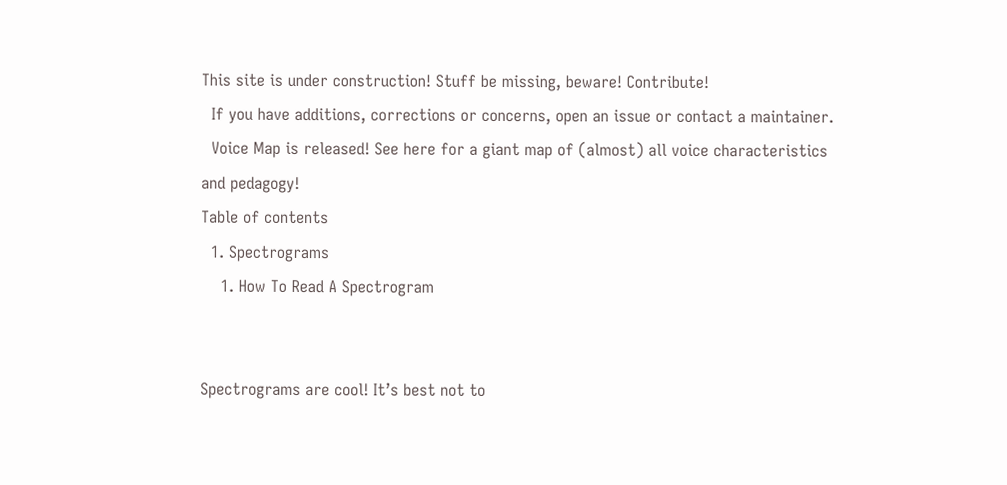This site is under construction! Stuff be missing, beware! Contribute!
  If you have additions, corrections or concerns, open an issue or contact a maintainer.
  Voice Map is released! See here for a giant map of (almost) all voice characteristics and pedagogy!
Table of contents
  1. Spectrograms
    1. How To Read A Spectrogram


Spectrograms are cool! It’s best not to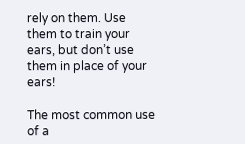rely on them. Use them to train your ears, but don’t use them in place of your ears!

The most common use of a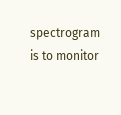spectrogram is to monitor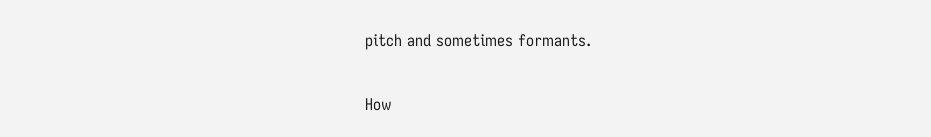pitch and sometimes formants.

How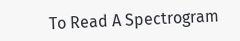To Read A Spectrogram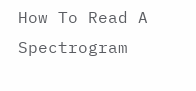How To Read A Spectrogram